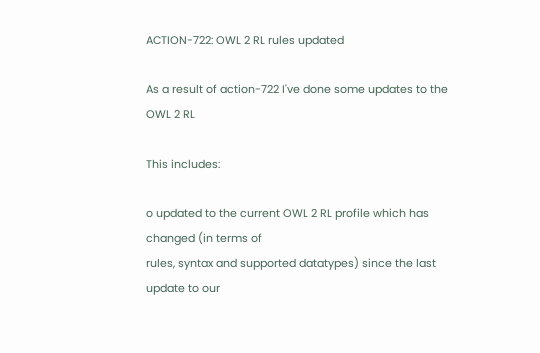ACTION-722: OWL 2 RL rules updated

As a result of action-722 I've done some updates to the OWL 2 RL

This includes:

o updated to the current OWL 2 RL profile which has changed (in terms of
rules, syntax and supported datatypes) since the last update to our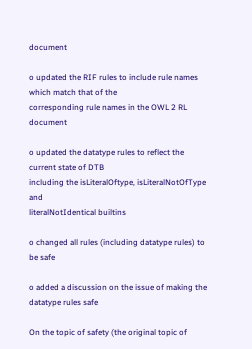document

o updated the RIF rules to include rule names which match that of the
corresponding rule names in the OWL 2 RL document

o updated the datatype rules to reflect the current state of DTB
including the isLiteralOftype, isLiteralNotOfType and
literalNotIdentical builtins

o changed all rules (including datatype rules) to be safe

o added a discussion on the issue of making the datatype rules safe

On the topic of safety (the original topic of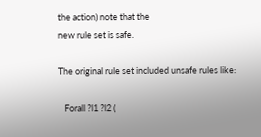the action) note that the
new rule set is safe.

The original rule set included unsafe rules like:

   Forall ?l1 ?l2 (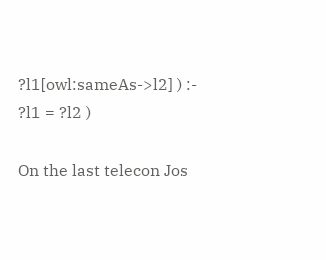?l1[owl:sameAs->l2] ) :- ?l1 = ?l2 )

On the last telecon Jos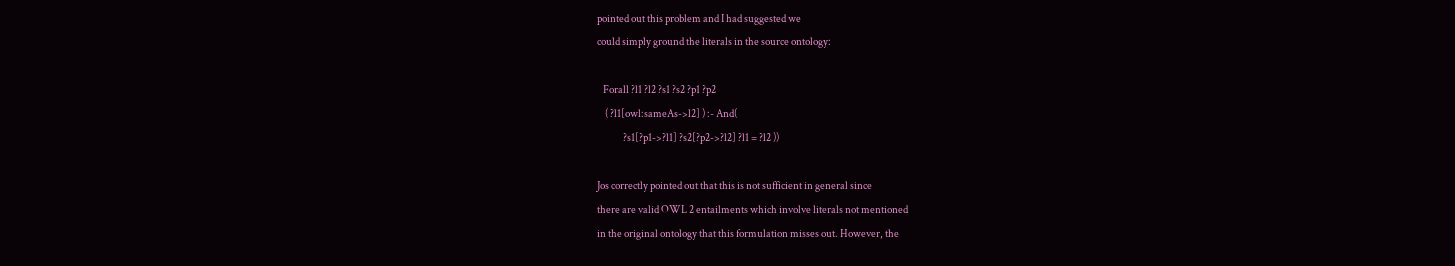pointed out this problem and I had suggested we
could simply ground the literals in the source ontology:

   Forall ?l1 ?l2 ?s1 ?s2 ?p1 ?p2
    ( ?l1[owl:sameAs->l2] ) :- And(
             ?s1[?p1->?l1] ?s2[?p2->?l2] ?l1 = ?l2 ))

Jos correctly pointed out that this is not sufficient in general since
there are valid OWL 2 entailments which involve literals not mentioned
in the original ontology that this formulation misses out. However, the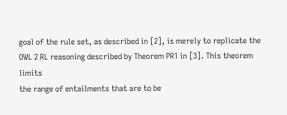goal of the rule set, as described in [2], is merely to replicate the
OWL 2 RL reasoning described by Theorem PR1 in [3]. This theorem limits
the range of entailments that are to be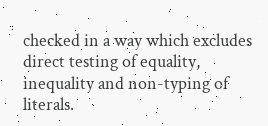checked in a way which excludes
direct testing of equality, inequality and non-typing of literals.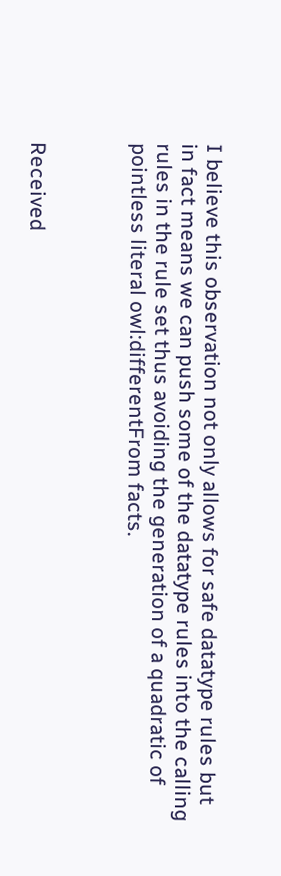I believe this observation not only allows for safe datatype rules but
in fact means we can push some of the datatype rules into the calling
rules in the rule set thus avoiding the generation of a quadratic of
pointless literal owl:differentFrom facts.



Received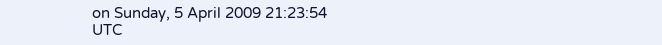on Sunday, 5 April 2009 21:23:54 UTC